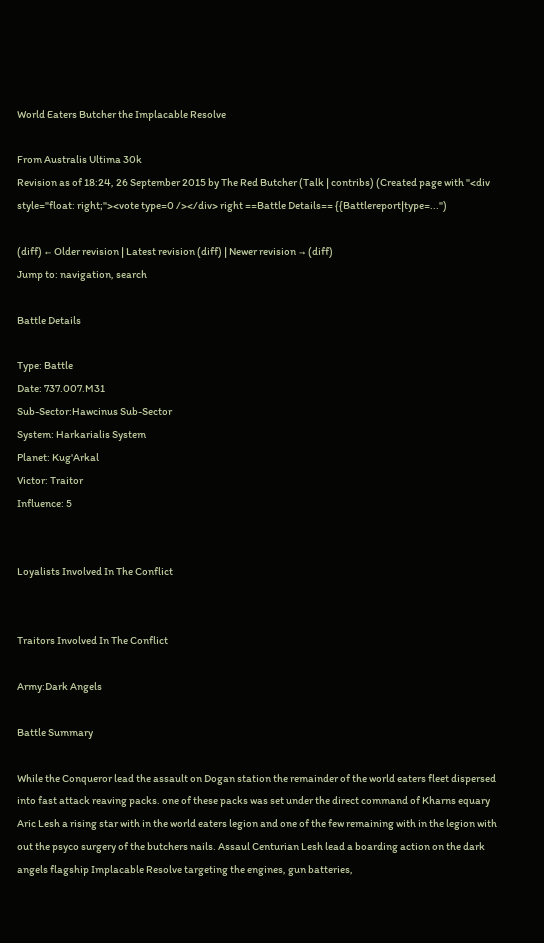World Eaters Butcher the Implacable Resolve

From Australis Ultima 30k
Revision as of 18:24, 26 September 2015 by The Red Butcher (Talk | contribs) (Created page with "<div style="float: right;"><vote type=0 /></div> right ==Battle Details== {{Battlereport|type=...")

(diff) ← Older revision | Latest revision (diff) | Newer revision → (diff)
Jump to: navigation, search

Battle Details

Type: Battle
Date: 737.007.M31
Sub-Sector:Hawcinus Sub-Sector
System: Harkarialis System
Planet: Kug'Arkal
Victor: Traitor
Influence: 5


Loyalists Involved In The Conflict


Traitors Involved In The Conflict

Army:Dark Angels

Battle Summary

While the Conqueror lead the assault on Dogan station the remainder of the world eaters fleet dispersed into fast attack reaving packs. one of these packs was set under the direct command of Kharns equary Aric Lesh a rising star with in the world eaters legion and one of the few remaining with in the legion with out the psyco surgery of the butchers nails. Assaul Centurian Lesh lead a boarding action on the dark angels flagship Implacable Resolve targeting the engines, gun batteries,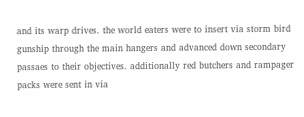and its warp drives. the world eaters were to insert via storm bird gunship through the main hangers and advanced down secondary passaes to their objectives. additionally red butchers and rampager packs were sent in via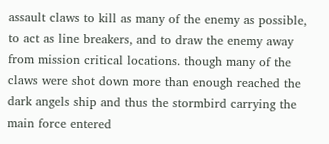assault claws to kill as many of the enemy as possible, to act as line breakers, and to draw the enemy away from mission critical locations. though many of the claws were shot down more than enough reached the dark angels ship and thus the stormbird carrying the main force entered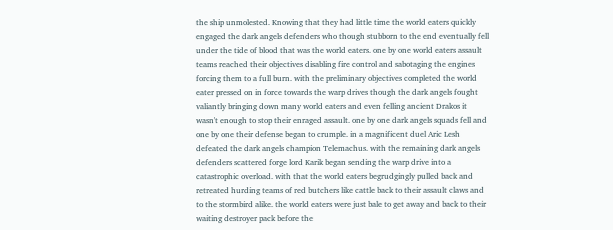the ship unmolested. Knowing that they had little time the world eaters quickly engaged the dark angels defenders who though stubborn to the end eventually fell under the tide of blood that was the world eaters. one by one world eaters assault teams reached their objectives disabling fire control and sabotaging the engines forcing them to a full burn. with the preliminary objectives completed the world eater pressed on in force towards the warp drives though the dark angels fought valiantly bringing down many world eaters and even felling ancient Drakos it wasn't enough to stop their enraged assault. one by one dark angels squads fell and one by one their defense began to crumple. in a magnificent duel Aric Lesh defeated the dark angels champion Telemachus. with the remaining dark angels defenders scattered forge lord Karik began sending the warp drive into a catastrophic overload. with that the world eaters begrudgingly pulled back and retreated hurding teams of red butchers like cattle back to their assault claws and to the stormbird alike. the world eaters were just bale to get away and back to their waiting destroyer pack before the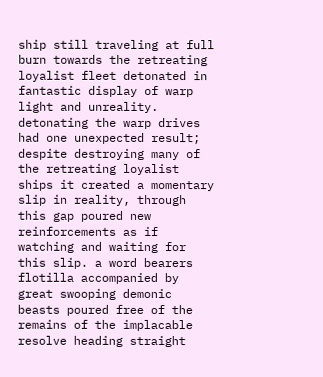ship still traveling at full burn towards the retreating loyalist fleet detonated in fantastic display of warp light and unreality. detonating the warp drives had one unexpected result; despite destroying many of the retreating loyalist ships it created a momentary slip in reality, through this gap poured new reinforcements as if watching and waiting for this slip. a word bearers flotilla accompanied by great swooping demonic beasts poured free of the remains of the implacable resolve heading straight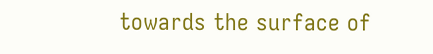towards the surface of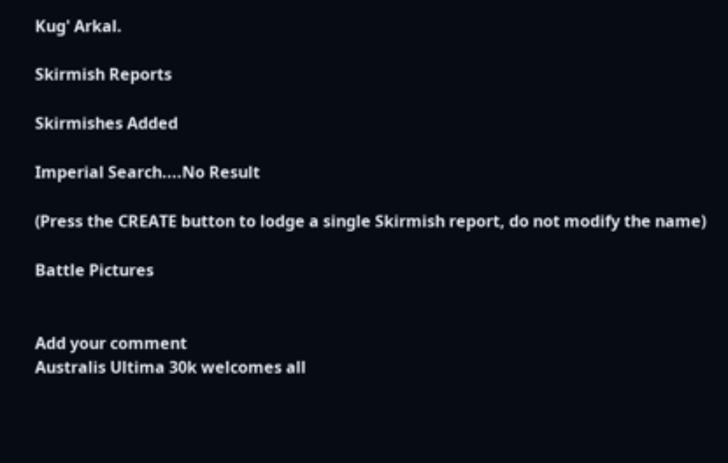Kug' Arkal.

Skirmish Reports

Skirmishes Added

Imperial Search....No Result

(Press the CREATE button to lodge a single Skirmish report, do not modify the name)

Battle Pictures


Add your comment
Australis Ultima 30k welcomes all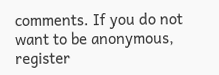comments. If you do not want to be anonymous, register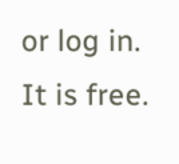or log in. It is free.